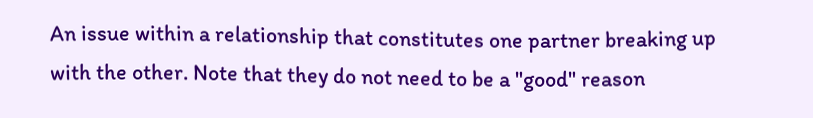An issue within a relationship that constitutes one partner breaking up with the other. Note that they do not need to be a "good" reason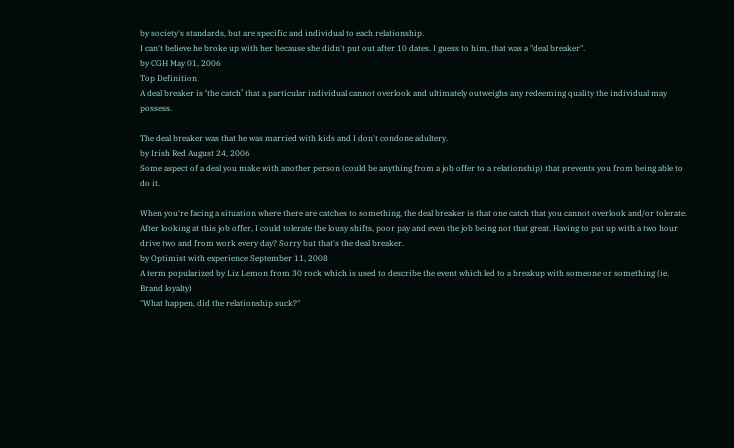by society's standards, but are specific and individual to each relationship.
I can't believe he broke up with her because she didn't put out after 10 dates. I guess to him, that was a "deal breaker".
by CGH May 01, 2006
Top Definition
A deal breaker is ‘the catch’ that a particular individual cannot overlook and ultimately outweighs any redeeming quality the individual may possess.

The deal breaker was that he was married with kids and I don't condone adultery.
by Irish Red August 24, 2006
Some aspect of a deal you make with another person (could be anything from a job offer to a relationship) that prevents you from being able to do it.

When you're facing a situation where there are catches to something, the deal breaker is that one catch that you cannot overlook and/or tolerate.
After looking at this job offer, I could tolerate the lousy shifts, poor pay and even the job being not that great. Having to put up with a two hour drive two and from work every day? Sorry but that's the deal breaker.
by Optimist with experience September 11, 2008
A term popularized by Liz Lemon from 30 rock which is used to describe the event which led to a breakup with someone or something (ie. Brand loyalty)
"What happen, did the relationship suck?"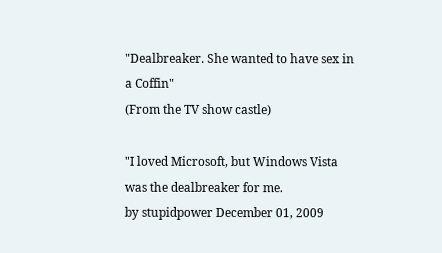"Dealbreaker. She wanted to have sex in a Coffin"
(From the TV show castle)

"I loved Microsoft, but Windows Vista was the dealbreaker for me.
by stupidpower December 01, 2009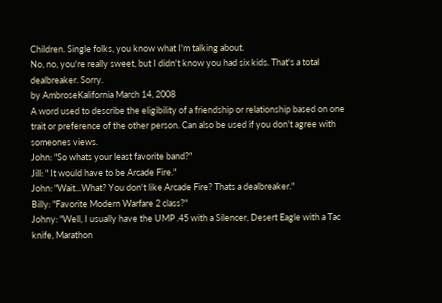Children. Single folks, you know what I'm talking about.
No, no, you're really sweet, but I didn't know you had six kids. That's a total dealbreaker. Sorry.
by AmbroseKalifornia March 14, 2008
A word used to describe the eligibility of a friendship or relationship based on one trait or preference of the other person. Can also be used if you don't agree with someones views.
John: "So whats your least favorite band?"
Jill: " It would have to be Arcade Fire."
John: "Wait...What? You don't like Arcade Fire? Thats a dealbreaker."
Billy: "Favorite Modern Warfare 2 class?"
Johny: "Well, I usually have the UMP .45 with a Silencer, Desert Eagle with a Tac knife, Marathon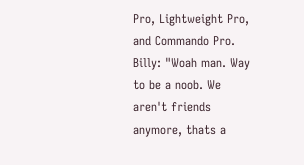Pro, Lightweight Pro, and Commando Pro.
Billy: "Woah man. Way to be a noob. We aren't friends anymore, thats a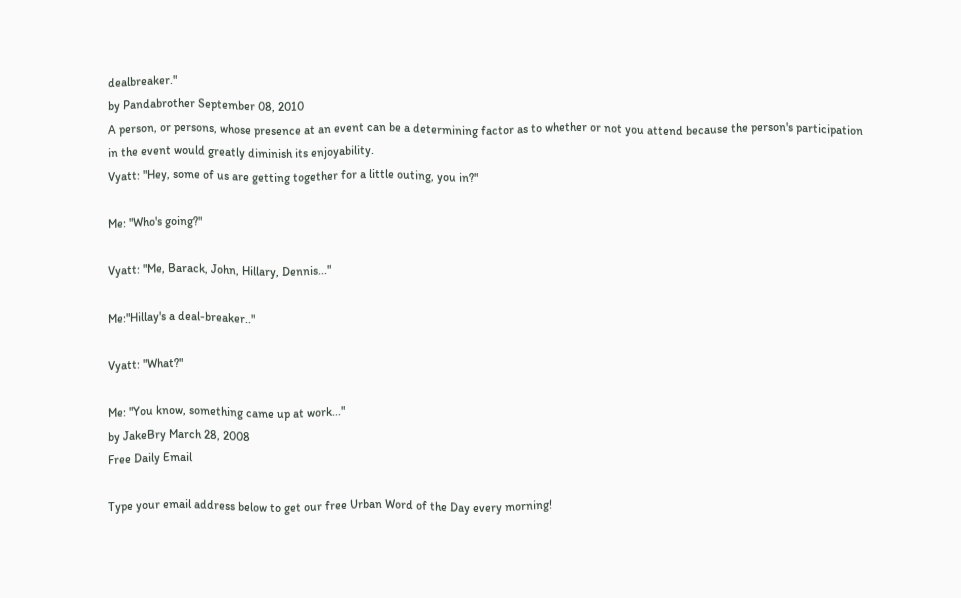dealbreaker."
by Pandabrother September 08, 2010
A person, or persons, whose presence at an event can be a determining factor as to whether or not you attend because the person's participation in the event would greatly diminish its enjoyability.
Vyatt: "Hey, some of us are getting together for a little outing, you in?"

Me: "Who's going?"

Vyatt: "Me, Barack, John, Hillary, Dennis..."

Me:"Hillay's a deal-breaker.."

Vyatt: "What?"

Me: "You know, something came up at work..."
by JakeBry March 28, 2008
Free Daily Email

Type your email address below to get our free Urban Word of the Day every morning!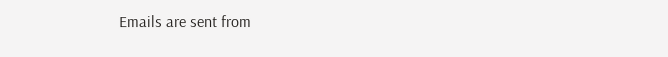Emails are sent from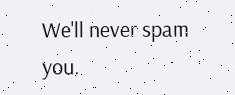We'll never spam you.